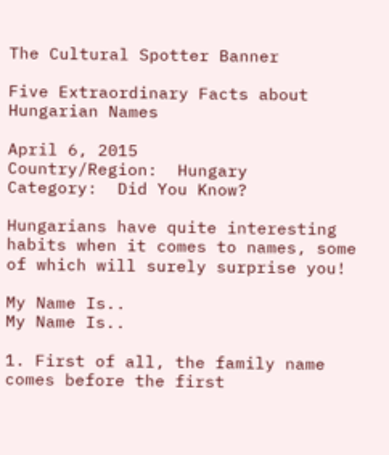The Cultural Spotter Banner

Five Extraordinary Facts about Hungarian Names

April 6, 2015
Country/Region:  Hungary
Category:  Did You Know?

Hungarians have quite interesting habits when it comes to names, some of which will surely surprise you!

My Name Is..
My Name Is..

1. First of all, the family name comes before the first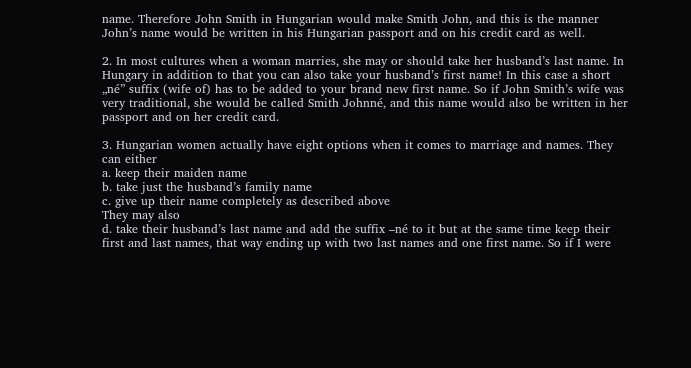name. Therefore John Smith in Hungarian would make Smith John, and this is the manner John’s name would be written in his Hungarian passport and on his credit card as well.

2. In most cultures when a woman marries, she may or should take her husband’s last name. In Hungary in addition to that you can also take your husband’s first name! In this case a short „né” suffix (wife of) has to be added to your brand new first name. So if John Smith’s wife was very traditional, she would be called Smith Johnné, and this name would also be written in her passport and on her credit card.

3. Hungarian women actually have eight options when it comes to marriage and names. They can either
a. keep their maiden name
b. take just the husband’s family name
c. give up their name completely as described above
They may also
d. take their husband’s last name and add the suffix –né to it but at the same time keep their first and last names, that way ending up with two last names and one first name. So if I were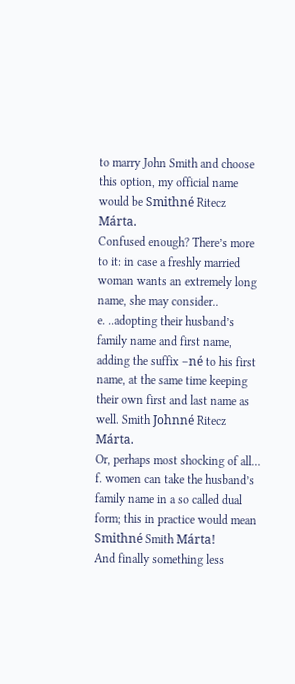to marry John Smith and choose this option, my official name would be Smithné Ritecz Márta.
Confused enough? There’s more to it: in case a freshly married woman wants an extremely long name, she may consider..
e. ..adopting their husband’s family name and first name, adding the suffix –né to his first name, at the same time keeping their own first and last name as well. Smith Johnné Ritecz Márta.
Or, perhaps most shocking of all…
f. women can take the husband’s family name in a so called dual form; this in practice would mean Smithné Smith Márta!
And finally something less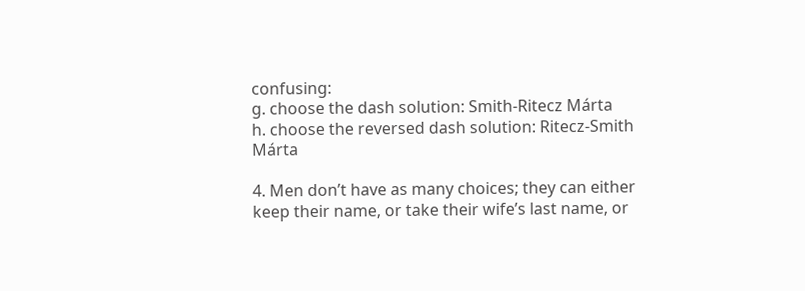confusing:
g. choose the dash solution: Smith-Ritecz Márta
h. choose the reversed dash solution: Ritecz-Smith Márta

4. Men don’t have as many choices; they can either keep their name, or take their wife’s last name, or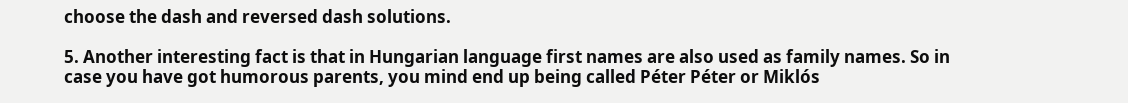choose the dash and reversed dash solutions.

5. Another interesting fact is that in Hungarian language first names are also used as family names. So in case you have got humorous parents, you mind end up being called Péter Péter or Miklós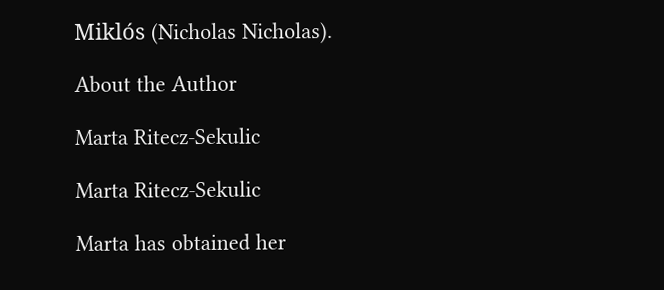Miklós (Nicholas Nicholas).

About the Author

Marta Ritecz-Sekulic

Marta Ritecz-Sekulic

Marta has obtained her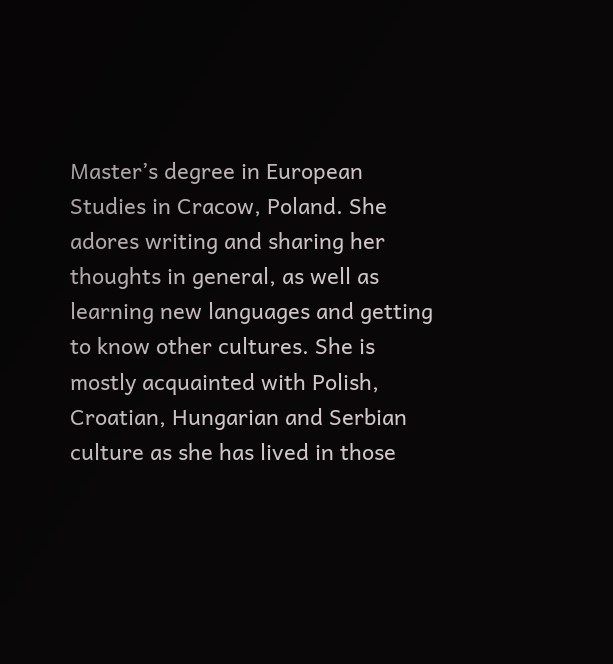Master’s degree in European Studies in Cracow, Poland. She adores writing and sharing her thoughts in general, as well as learning new languages and getting to know other cultures. She is mostly acquainted with Polish, Croatian, Hungarian and Serbian culture as she has lived in those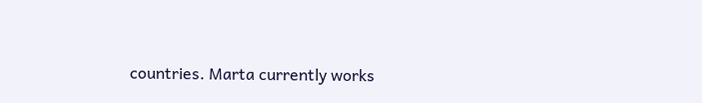countries. Marta currently works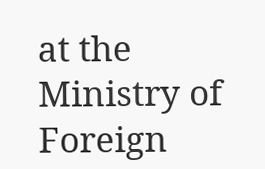at the Ministry of Foreign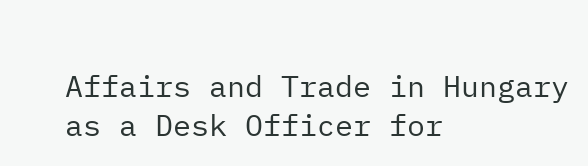Affairs and Trade in Hungary as a Desk Officer for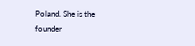Poland. She is the founder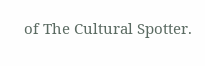of The Cultural Spotter.